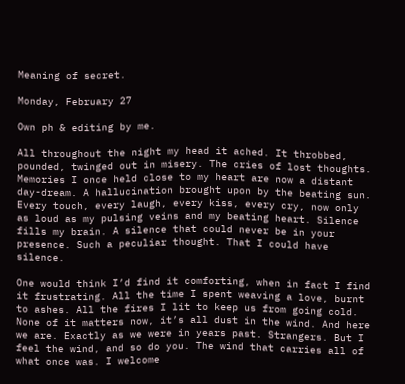Meaning of secret.

Monday, February 27

Own ph & editing by me.

All throughout the night my head it ached. It throbbed, pounded, twinged out in misery. The cries of lost thoughts. Memories I once held close to my heart are now a distant day-dream. A hallucination brought upon by the beating sun. Every touch, every laugh, every kiss, every cry, now only as loud as my pulsing veins and my beating heart. Silence fills my brain. A silence that could never be in your presence. Such a peculiar thought. That I could have silence.

One would think I’d find it comforting, when in fact I find it frustrating. All the time I spent weaving a love, burnt to ashes. All the fires I lit to keep us from going cold. None of it matters now, it’s all dust in the wind. And here we are. Exactly as we were in years past. Strangers. But I feel the wind, and so do you. The wind that carries all of what once was. I welcome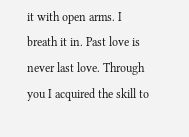it with open arms. I breath it in. Past love is never last love. Through you I acquired the skill to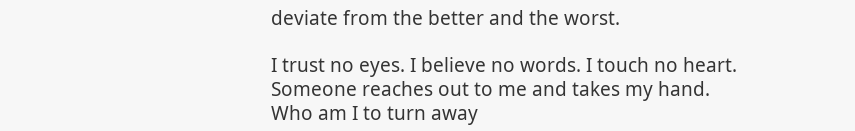deviate from the better and the worst.

I trust no eyes. I believe no words. I touch no heart. Someone reaches out to me and takes my hand. Who am I to turn away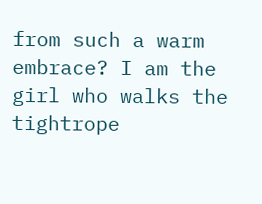from such a warm embrace? I am the girl who walks the tightrope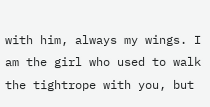with him, always my wings. I am the girl who used to walk the tightrope with you, but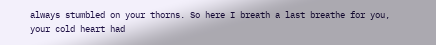always stumbled on your thorns. So here I breath a last breathe for you, your cold heart had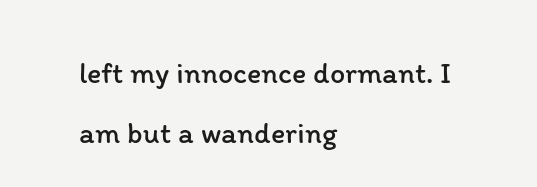left my innocence dormant. I am but a wandering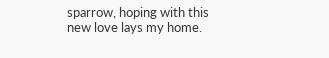sparrow, hoping with this new love lays my home.